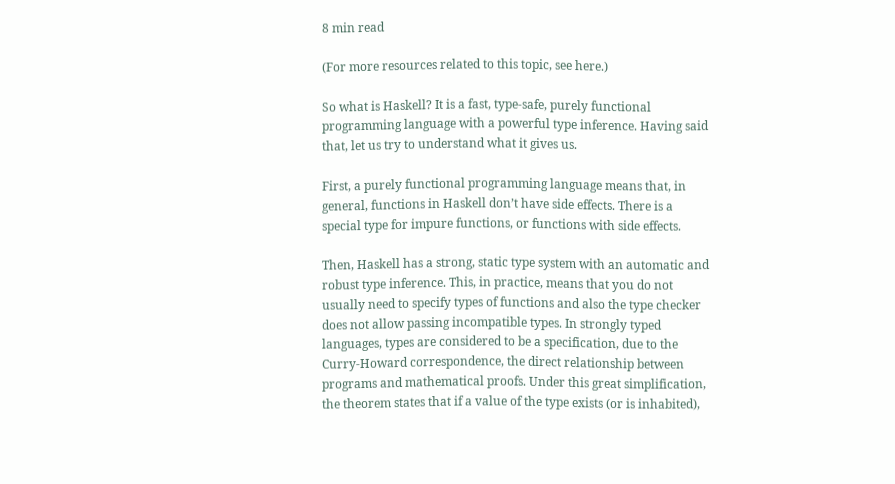8 min read

(For more resources related to this topic, see here.)

So what is Haskell? It is a fast, type-safe, purely functional programming language with a powerful type inference. Having said that, let us try to understand what it gives us.

First, a purely functional programming language means that, in general, functions in Haskell don’t have side effects. There is a special type for impure functions, or functions with side effects.

Then, Haskell has a strong, static type system with an automatic and robust type inference. This, in practice, means that you do not usually need to specify types of functions and also the type checker does not allow passing incompatible types. In strongly typed languages, types are considered to be a specification, due to the Curry-Howard correspondence, the direct relationship between programs and mathematical proofs. Under this great simplification, the theorem states that if a value of the type exists (or is inhabited),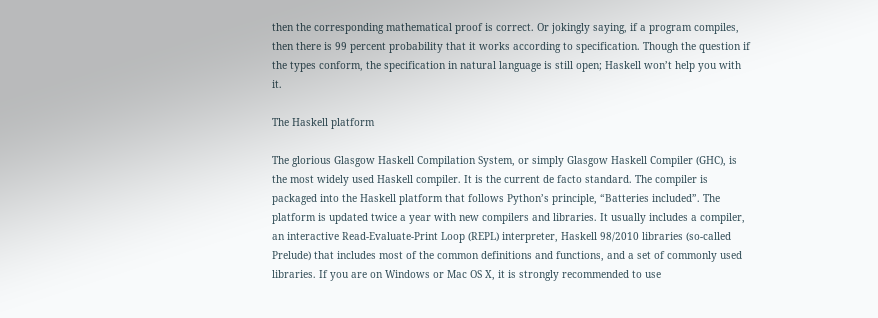then the corresponding mathematical proof is correct. Or jokingly saying, if a program compiles, then there is 99 percent probability that it works according to specification. Though the question if the types conform, the specification in natural language is still open; Haskell won’t help you with it.

The Haskell platform

The glorious Glasgow Haskell Compilation System, or simply Glasgow Haskell Compiler (GHC), is the most widely used Haskell compiler. It is the current de facto standard. The compiler is packaged into the Haskell platform that follows Python’s principle, “Batteries included”. The platform is updated twice a year with new compilers and libraries. It usually includes a compiler, an interactive Read-Evaluate-Print Loop (REPL) interpreter, Haskell 98/2010 libraries (so-called Prelude) that includes most of the common definitions and functions, and a set of commonly used libraries. If you are on Windows or Mac OS X, it is strongly recommended to use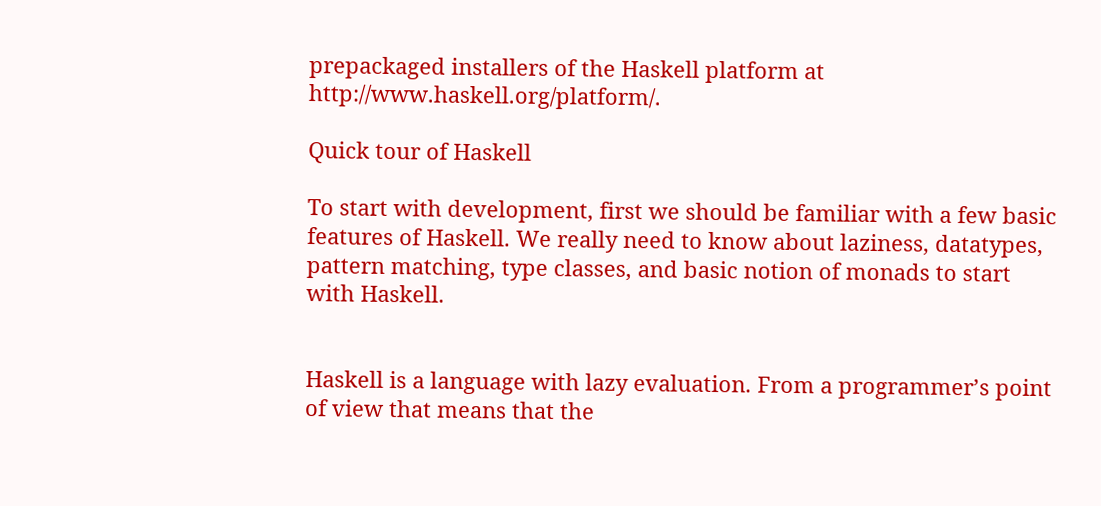prepackaged installers of the Haskell platform at http://www.haskell.org/platform/.

Quick tour of Haskell

To start with development, first we should be familiar with a few basic features of Haskell. We really need to know about laziness, datatypes, pattern matching, type classes, and basic notion of monads to start with Haskell.


Haskell is a language with lazy evaluation. From a programmer’s point of view that means that the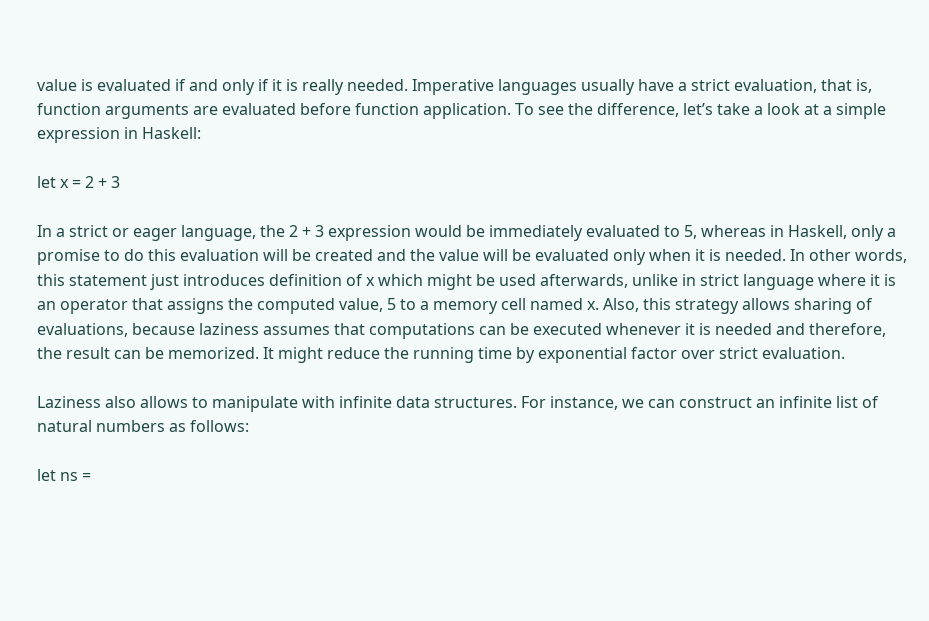value is evaluated if and only if it is really needed. Imperative languages usually have a strict evaluation, that is, function arguments are evaluated before function application. To see the difference, let’s take a look at a simple expression in Haskell:

let x = 2 + 3

In a strict or eager language, the 2 + 3 expression would be immediately evaluated to 5, whereas in Haskell, only a promise to do this evaluation will be created and the value will be evaluated only when it is needed. In other words, this statement just introduces definition of x which might be used afterwards, unlike in strict language where it is an operator that assigns the computed value, 5 to a memory cell named x. Also, this strategy allows sharing of evaluations, because laziness assumes that computations can be executed whenever it is needed and therefore, the result can be memorized. It might reduce the running time by exponential factor over strict evaluation.

Laziness also allows to manipulate with infinite data structures. For instance, we can construct an infinite list of natural numbers as follows:

let ns =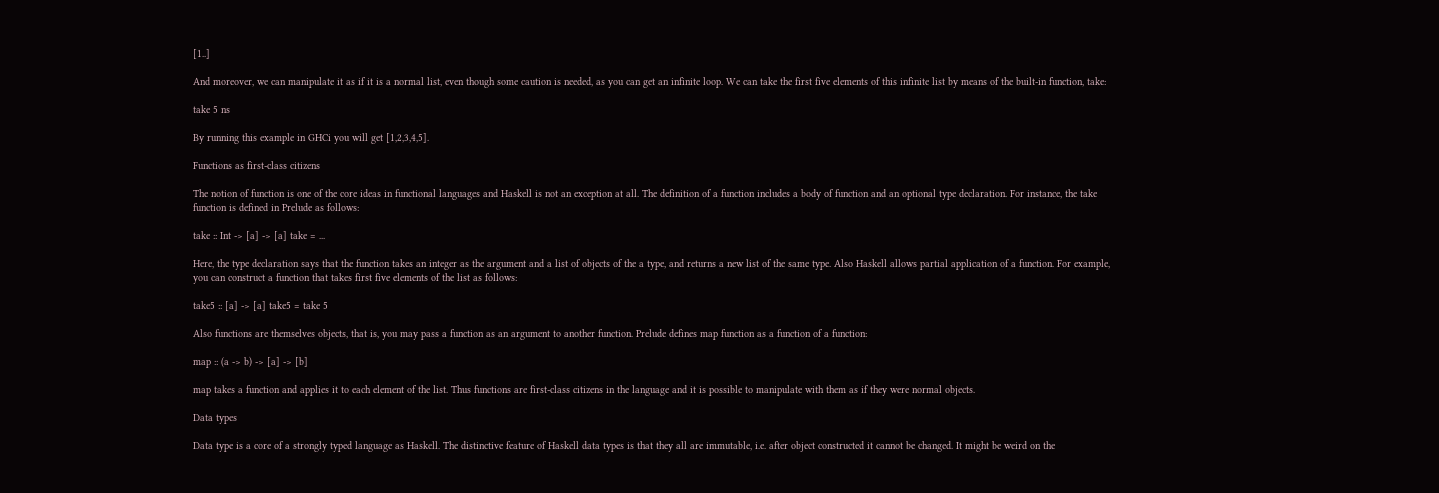[1..]

And moreover, we can manipulate it as if it is a normal list, even though some caution is needed, as you can get an infinite loop. We can take the first five elements of this infinite list by means of the built-in function, take:

take 5 ns

By running this example in GHCi you will get [1,2,3,4,5].

Functions as first-class citizens

The notion of function is one of the core ideas in functional languages and Haskell is not an exception at all. The definition of a function includes a body of function and an optional type declaration. For instance, the take function is defined in Prelude as follows:

take :: Int -> [a] -> [a] take = ...

Here, the type declaration says that the function takes an integer as the argument and a list of objects of the a type, and returns a new list of the same type. Also Haskell allows partial application of a function. For example, you can construct a function that takes first five elements of the list as follows:

take5 :: [a] -> [a] take5 = take 5

Also functions are themselves objects, that is, you may pass a function as an argument to another function. Prelude defines map function as a function of a function:

map :: (a -> b) -> [a] -> [b]

map takes a function and applies it to each element of the list. Thus functions are first-class citizens in the language and it is possible to manipulate with them as if they were normal objects.

Data types

Data type is a core of a strongly typed language as Haskell. The distinctive feature of Haskell data types is that they all are immutable, i.e. after object constructed it cannot be changed. It might be weird on the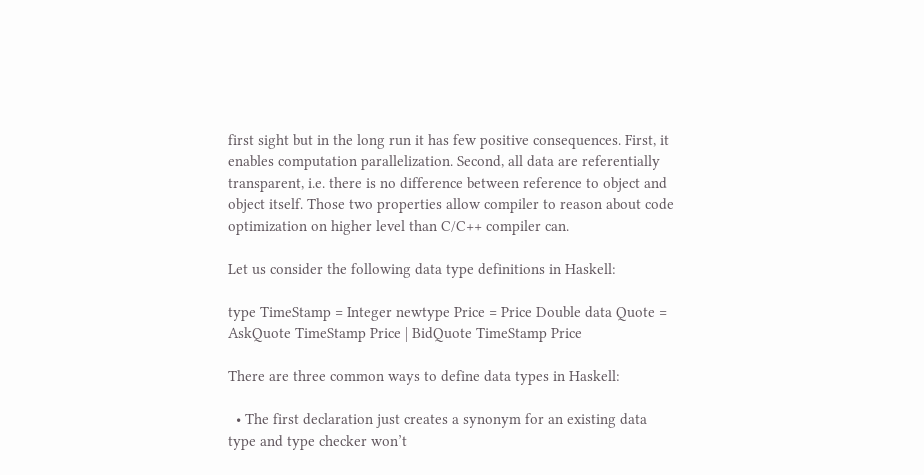first sight but in the long run it has few positive consequences. First, it enables computation parallelization. Second, all data are referentially transparent, i.e. there is no difference between reference to object and object itself. Those two properties allow compiler to reason about code optimization on higher level than C/C++ compiler can.

Let us consider the following data type definitions in Haskell:

type TimeStamp = Integer newtype Price = Price Double data Quote = AskQuote TimeStamp Price | BidQuote TimeStamp Price

There are three common ways to define data types in Haskell:

  • The first declaration just creates a synonym for an existing data type and type checker won’t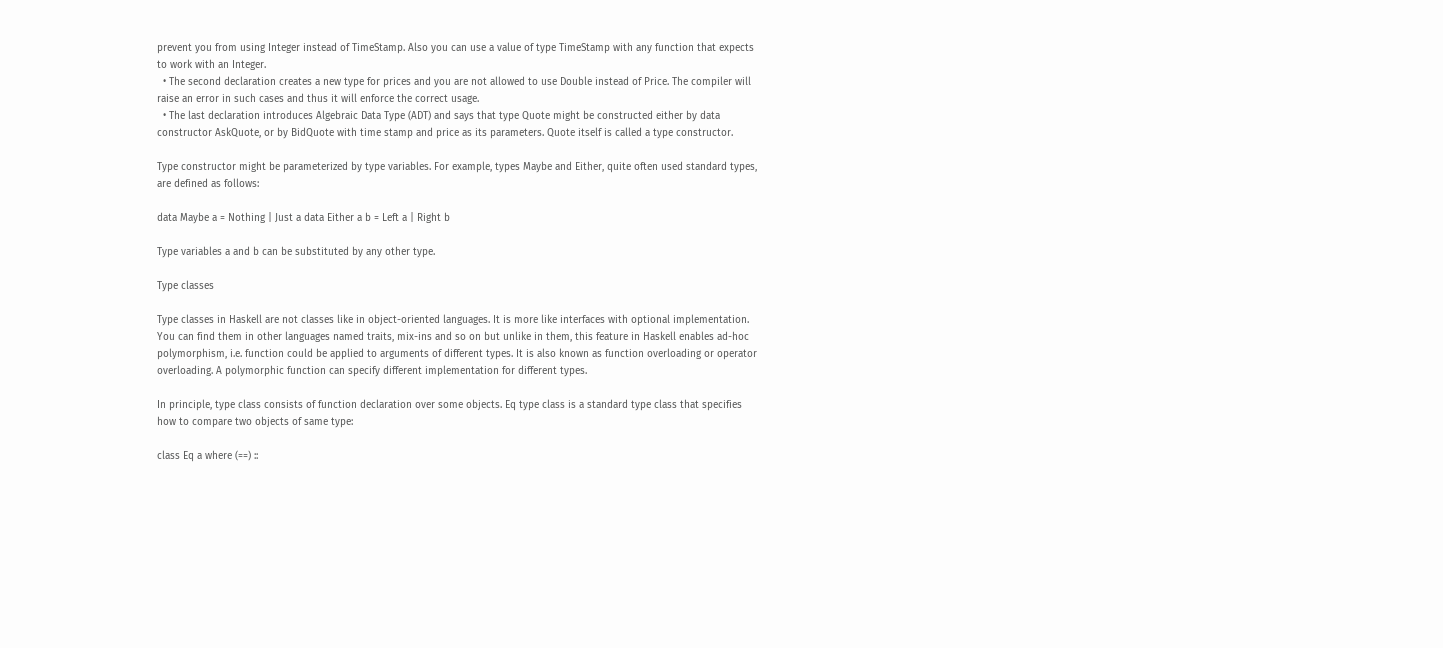prevent you from using Integer instead of TimeStamp. Also you can use a value of type TimeStamp with any function that expects to work with an Integer.
  • The second declaration creates a new type for prices and you are not allowed to use Double instead of Price. The compiler will raise an error in such cases and thus it will enforce the correct usage.
  • The last declaration introduces Algebraic Data Type (ADT) and says that type Quote might be constructed either by data constructor AskQuote, or by BidQuote with time stamp and price as its parameters. Quote itself is called a type constructor.

Type constructor might be parameterized by type variables. For example, types Maybe and Either, quite often used standard types, are defined as follows:

data Maybe a = Nothing | Just a data Either a b = Left a | Right b

Type variables a and b can be substituted by any other type.

Type classes

Type classes in Haskell are not classes like in object-oriented languages. It is more like interfaces with optional implementation. You can find them in other languages named traits, mix-ins and so on but unlike in them, this feature in Haskell enables ad-hoc polymorphism, i.e. function could be applied to arguments of different types. It is also known as function overloading or operator overloading. A polymorphic function can specify different implementation for different types.

In principle, type class consists of function declaration over some objects. Eq type class is a standard type class that specifies how to compare two objects of same type:

class Eq a where (==) ::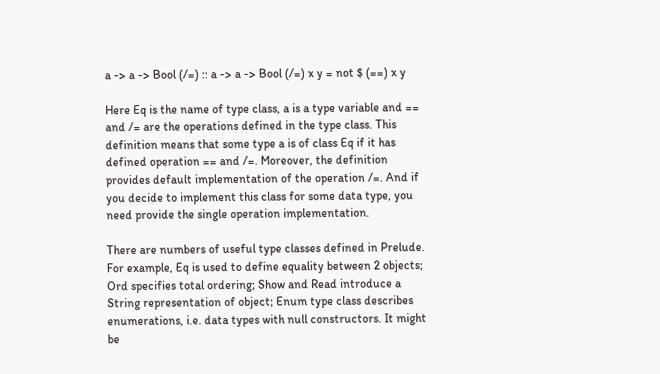a -> a -> Bool (/=) :: a -> a -> Bool (/=) x y = not $ (==) x y

Here Eq is the name of type class, a is a type variable and == and /= are the operations defined in the type class. This definition means that some type a is of class Eq if it has defined operation == and /=. Moreover, the definition provides default implementation of the operation /=. And if you decide to implement this class for some data type, you need provide the single operation implementation.

There are numbers of useful type classes defined in Prelude. For example, Eq is used to define equality between 2 objects; Ord specifies total ordering; Show and Read introduce a String representation of object; Enum type class describes enumerations, i.e. data types with null constructors. It might be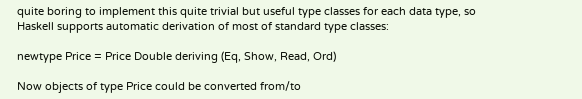quite boring to implement this quite trivial but useful type classes for each data type, so Haskell supports automatic derivation of most of standard type classes:

newtype Price = Price Double deriving (Eq, Show, Read, Ord)

Now objects of type Price could be converted from/to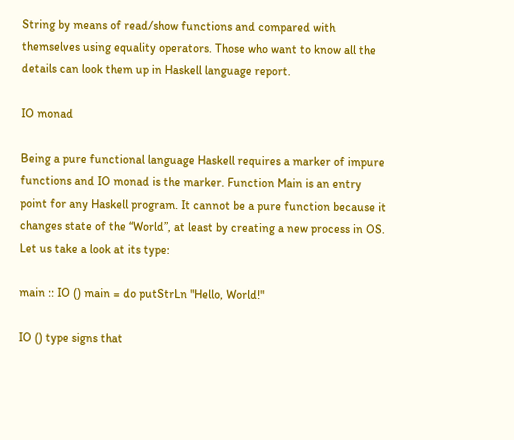String by means of read/show functions and compared with themselves using equality operators. Those who want to know all the details can look them up in Haskell language report.

IO monad

Being a pure functional language Haskell requires a marker of impure functions and IO monad is the marker. Function Main is an entry point for any Haskell program. It cannot be a pure function because it changes state of the “World”, at least by creating a new process in OS. Let us take a look at its type:

main :: IO () main = do putStrLn "Hello, World!"

IO () type signs that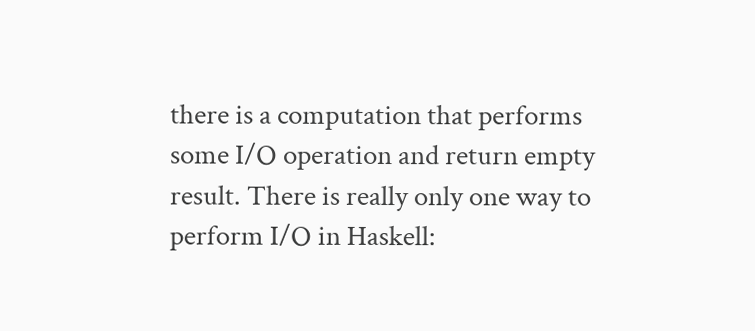there is a computation that performs some I/O operation and return empty result. There is really only one way to perform I/O in Haskell: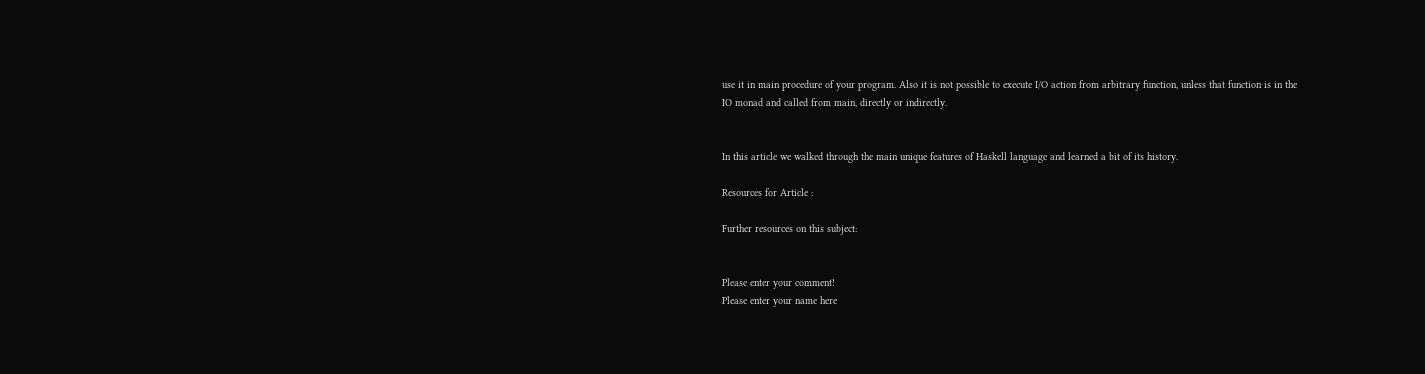use it in main procedure of your program. Also it is not possible to execute I/O action from arbitrary function, unless that function is in the IO monad and called from main, directly or indirectly.


In this article we walked through the main unique features of Haskell language and learned a bit of its history.

Resources for Article :

Further resources on this subject:


Please enter your comment!
Please enter your name here